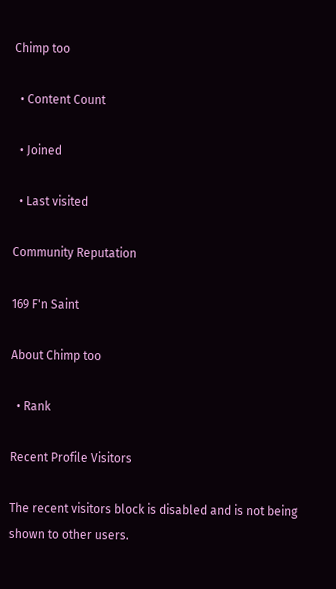Chimp too

  • Content Count

  • Joined

  • Last visited

Community Reputation

169 F'n Saint

About Chimp too

  • Rank

Recent Profile Visitors

The recent visitors block is disabled and is not being shown to other users.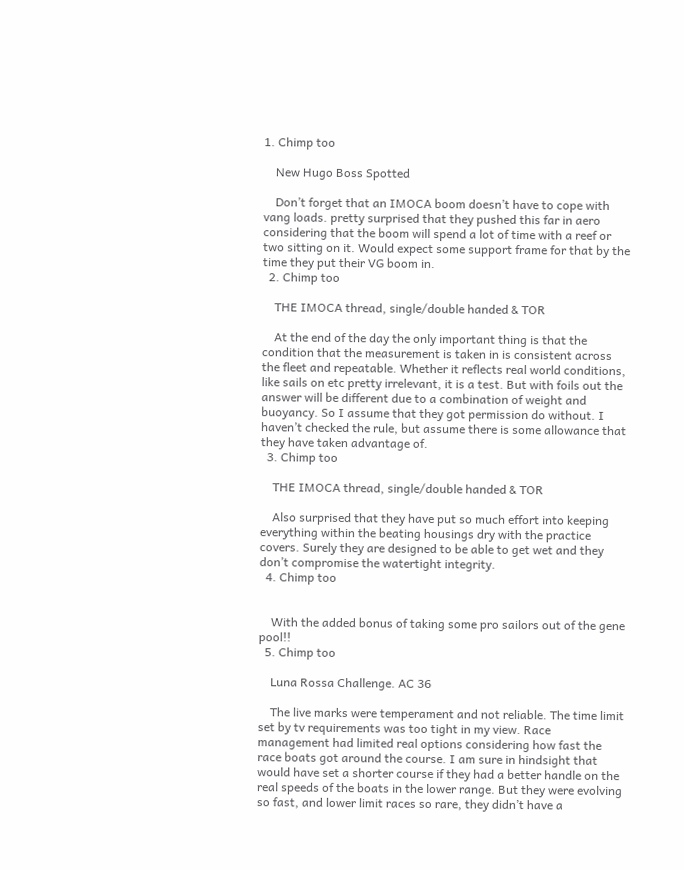1. Chimp too

    New Hugo Boss Spotted

    Don’t forget that an IMOCA boom doesn’t have to cope with vang loads. pretty surprised that they pushed this far in aero considering that the boom will spend a lot of time with a reef or two sitting on it. Would expect some support frame for that by the time they put their VG boom in.
  2. Chimp too

    THE IMOCA thread, single/double handed & TOR

    At the end of the day the only important thing is that the condition that the measurement is taken in is consistent across the fleet and repeatable. Whether it reflects real world conditions, like sails on etc pretty irrelevant, it is a test. But with foils out the answer will be different due to a combination of weight and buoyancy. So I assume that they got permission do without. I haven’t checked the rule, but assume there is some allowance that they have taken advantage of.
  3. Chimp too

    THE IMOCA thread, single/double handed & TOR

    Also surprised that they have put so much effort into keeping everything within the beating housings dry with the practice covers. Surely they are designed to be able to get wet and they don’t compromise the watertight integrity.
  4. Chimp too


    With the added bonus of taking some pro sailors out of the gene pool!!
  5. Chimp too

    Luna Rossa Challenge. AC 36

    The live marks were temperament and not reliable. The time limit set by tv requirements was too tight in my view. Race management had limited real options considering how fast the race boats got around the course. I am sure in hindsight that would have set a shorter course if they had a better handle on the real speeds of the boats in the lower range. But they were evolving so fast, and lower limit races so rare, they didn’t have a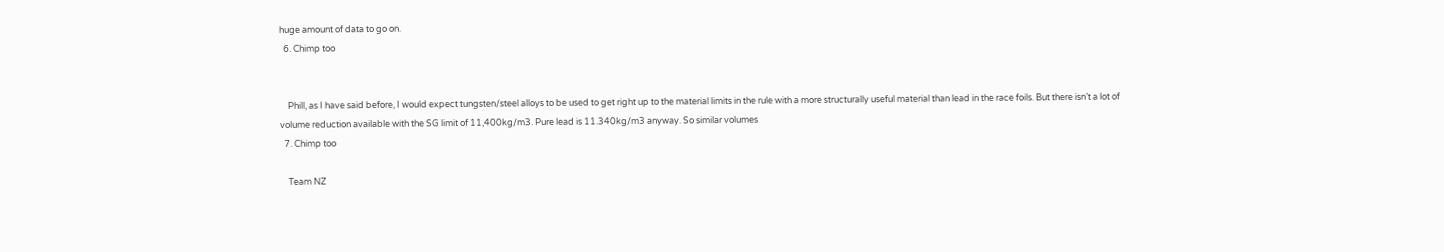huge amount of data to go on.
  6. Chimp too


    Phill, as I have said before, I would expect tungsten/steel alloys to be used to get right up to the material limits in the rule with a more structurally useful material than lead in the race foils. But there isn’t a lot of volume reduction available with the SG limit of 11,400kg/m3. Pure lead is 11.340kg/m3 anyway. So similar volumes
  7. Chimp too

    Team NZ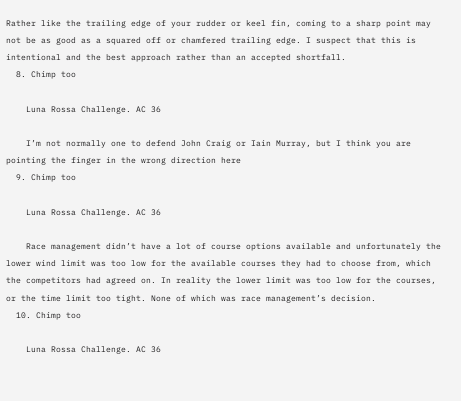Rather like the trailing edge of your rudder or keel fin, coming to a sharp point may not be as good as a squared off or chamfered trailing edge. I suspect that this is intentional and the best approach rather than an accepted shortfall.
  8. Chimp too

    Luna Rossa Challenge. AC 36

    I’m not normally one to defend John Craig or Iain Murray, but I think you are pointing the finger in the wrong direction here
  9. Chimp too

    Luna Rossa Challenge. AC 36

    Race management didn’t have a lot of course options available and unfortunately the lower wind limit was too low for the available courses they had to choose from, which the competitors had agreed on. In reality the lower limit was too low for the courses, or the time limit too tight. None of which was race management’s decision.
  10. Chimp too

    Luna Rossa Challenge. AC 36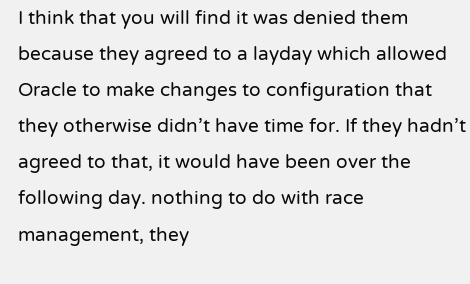I think that you will find it was denied them because they agreed to a layday which allowed Oracle to make changes to configuration that they otherwise didn’t have time for. If they hadn’t agreed to that, it would have been over the following day. nothing to do with race management, they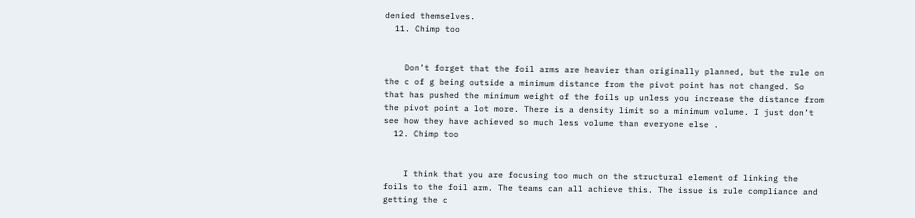denied themselves.
  11. Chimp too


    Don’t forget that the foil arms are heavier than originally planned, but the rule on the c of g being outside a minimum distance from the pivot point has not changed. So that has pushed the minimum weight of the foils up unless you increase the distance from the pivot point a lot more. There is a density limit so a minimum volume. I just don’t see how they have achieved so much less volume than everyone else .
  12. Chimp too


    I think that you are focusing too much on the structural element of linking the foils to the foil arm. The teams can all achieve this. The issue is rule compliance and getting the c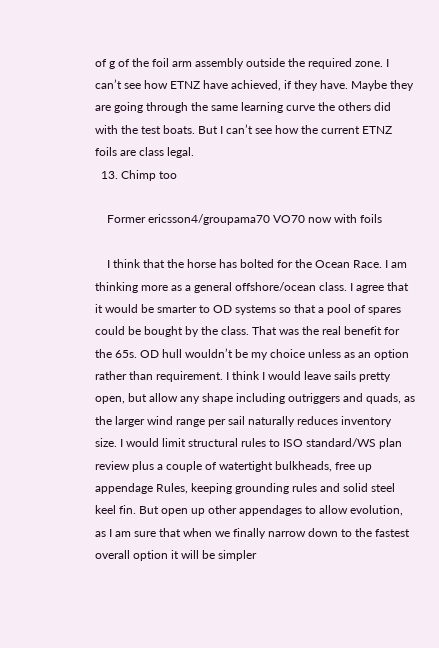of g of the foil arm assembly outside the required zone. I can’t see how ETNZ have achieved, if they have. Maybe they are going through the same learning curve the others did with the test boats. But I can’t see how the current ETNZ foils are class legal.
  13. Chimp too

    Former ericsson4/groupama70 VO70 now with foils

    I think that the horse has bolted for the Ocean Race. I am thinking more as a general offshore/ocean class. I agree that it would be smarter to OD systems so that a pool of spares could be bought by the class. That was the real benefit for the 65s. OD hull wouldn’t be my choice unless as an option rather than requirement. I think I would leave sails pretty open, but allow any shape including outriggers and quads, as the larger wind range per sail naturally reduces inventory size. I would limit structural rules to ISO standard/WS plan review plus a couple of watertight bulkheads, free up appendage Rules, keeping grounding rules and solid steel keel fin. But open up other appendages to allow evolution, as I am sure that when we finally narrow down to the fastest overall option it will be simpler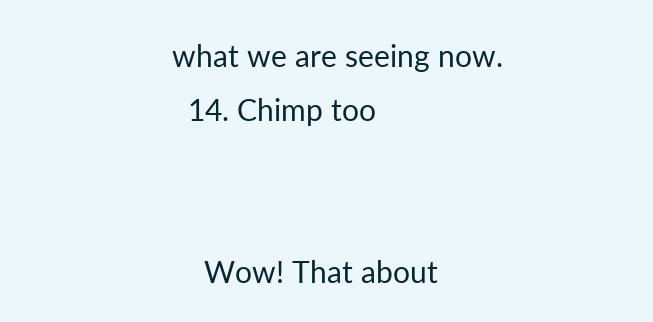what we are seeing now.
  14. Chimp too


    Wow! That about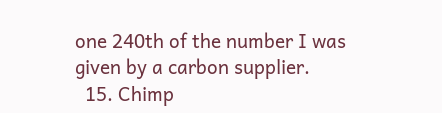one 240th of the number I was given by a carbon supplier.
  15. Chimp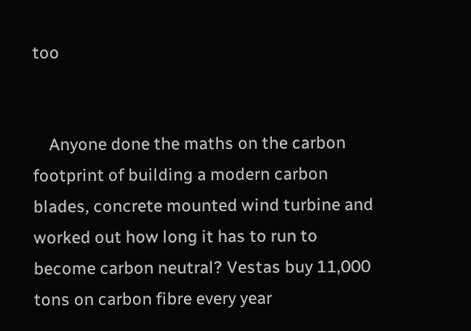too


    Anyone done the maths on the carbon footprint of building a modern carbon blades, concrete mounted wind turbine and worked out how long it has to run to become carbon neutral? Vestas buy 11,000 tons on carbon fibre every year